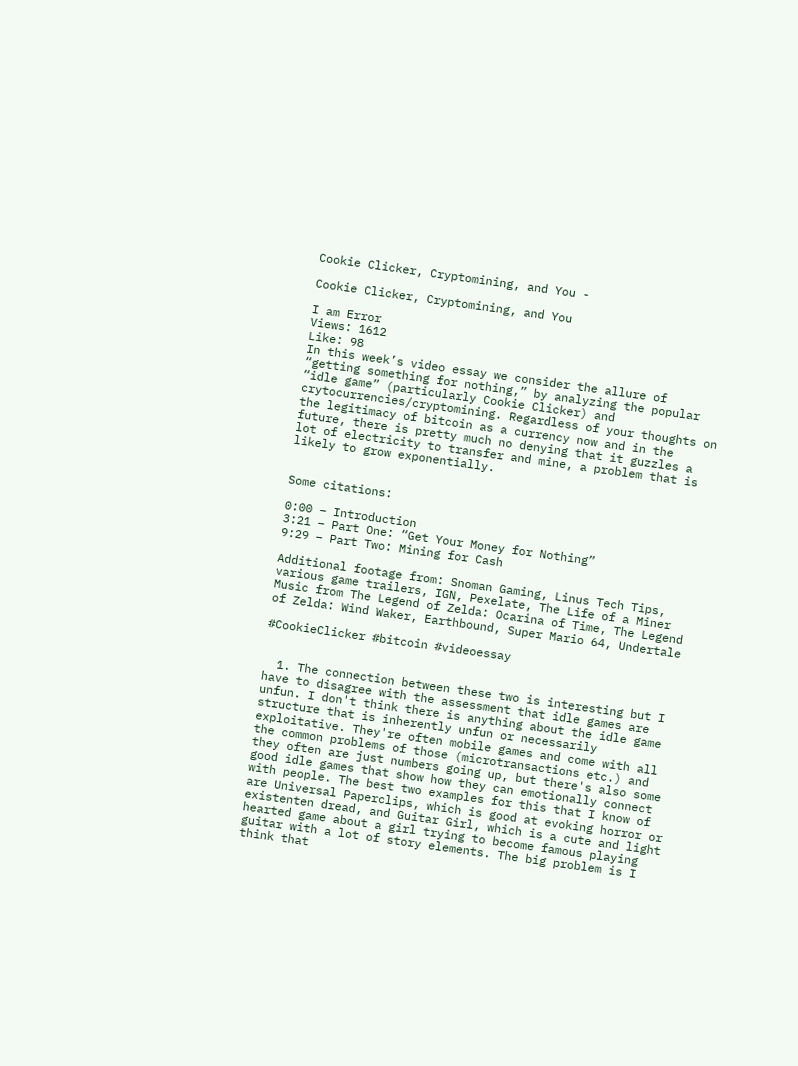Cookie Clicker, Cryptomining, and You -

Cookie Clicker, Cryptomining, and You

I am Error
Views: 1612
Like: 98
In this week’s video essay we consider the allure of “getting something for nothing,” by analyzing the popular “idle game” (particularly Cookie Clicker) and crytocurrencies/cryptomining. Regardless of your thoughts on the legitimacy of bitcoin as a currency now and in the future, there is pretty much no denying that it guzzles a lot of electricity to transfer and mine, a problem that is likely to grow exponentially.


Some citations:

0:00 – Introduction
3:21 – Part One: “Get Your Money for Nothing”
9:29 – Part Two: Mining for Cash

Additional footage from: Snoman Gaming, Linus Tech Tips, various game trailers, IGN, Pexelate, The Life of a Miner
Music from The Legend of Zelda: Ocarina of Time, The Legend of Zelda: Wind Waker, Earthbound, Super Mario 64, Undertale

#CookieClicker #bitcoin #videoessay


  1. The connection between these two is interesting but I have to disagree with the assessment that idle games are unfun. I don't think there is anything about the idle game structure that is inherently unfun or necessarily exploitative. They're often mobile games and come with all the common problems of those (microtransactions etc.) and they often are just numbers going up, but there's also some good idle games that show how they can emotionally connect with people. The best two examples for this that I know of are Universal Paperclips, which is good at evoking horror or existenten dread, and Guitar Girl, which is a cute and light hearted game about a girl trying to become famous playing guitar with a lot of story elements. The big problem is I think that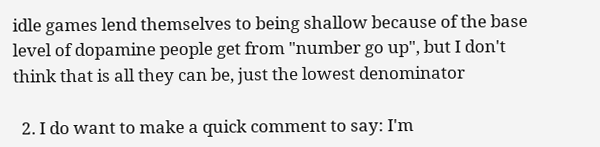idle games lend themselves to being shallow because of the base level of dopamine people get from "number go up", but I don't think that is all they can be, just the lowest denominator

  2. I do want to make a quick comment to say: I'm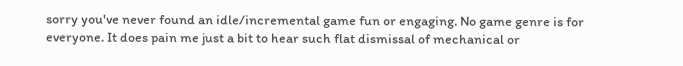sorry you've never found an idle/incremental game fun or engaging. No game genre is for everyone. It does pain me just a bit to hear such flat dismissal of mechanical or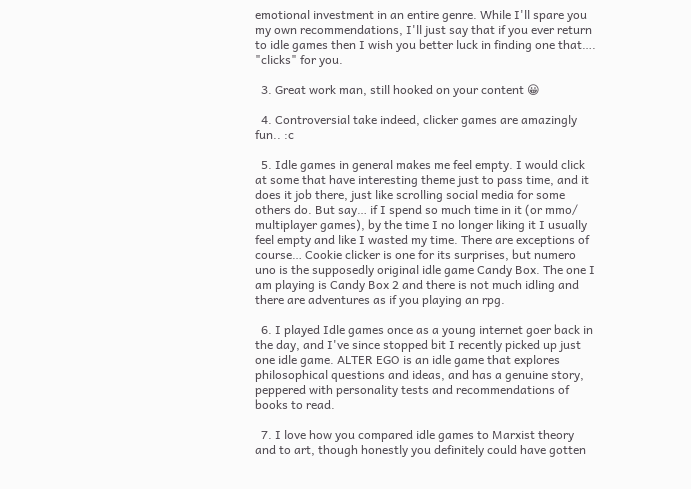emotional investment in an entire genre. While I'll spare you my own recommendations, I'll just say that if you ever return to idle games then I wish you better luck in finding one that…. "clicks" for you.

  3. Great work man, still hooked on your content 😀

  4. Controversial take indeed, clicker games are amazingly fun.. :c

  5. Idle games in general makes me feel empty. I would click at some that have interesting theme just to pass time, and it does it job there, just like scrolling social media for some others do. But say… if I spend so much time in it (or mmo/ multiplayer games), by the time I no longer liking it I usually feel empty and like I wasted my time. There are exceptions of course… Cookie clicker is one for its surprises, but numero uno is the supposedly original idle game Candy Box. The one I am playing is Candy Box 2 and there is not much idling and there are adventures as if you playing an rpg.

  6. I played Idle games once as a young internet goer back in the day, and I've since stopped bit I recently picked up just one idle game. ALTER EGO is an idle game that explores philosophical questions and ideas, and has a genuine story, peppered with personality tests and recommendations of books to read.

  7. I love how you compared idle games to Marxist theory and to art, though honestly you definitely could have gotten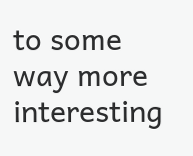to some way more interesting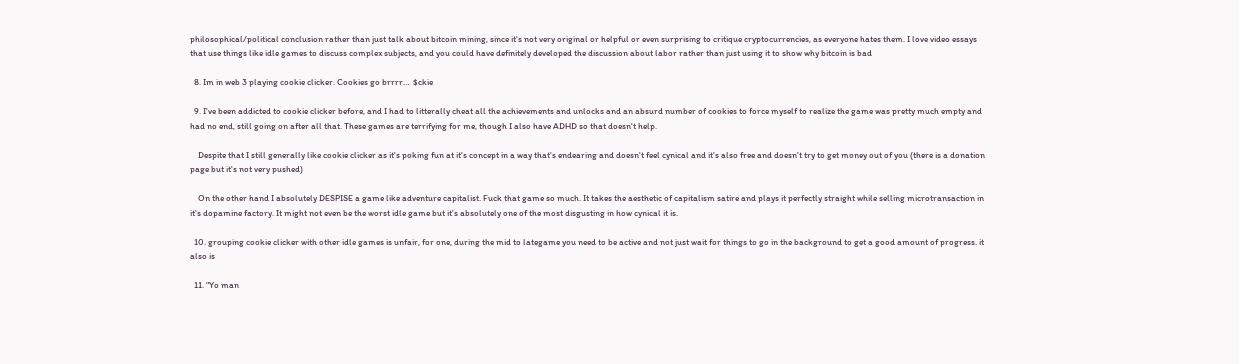philosophical/political conclusion rather than just talk about bitcoin mining, since it's not very original or helpful or even surprising to critique cryptocurrencies, as everyone hates them. I love video essays that use things like idle games to discuss complex subjects, and you could have definitely developed the discussion about labor rather than just using it to show why bitcoin is bad

  8. Im in web 3 playing cookie clicker. Cookies go brrrr…  $ckie

  9. I've been addicted to cookie clicker before, and I had to litterally cheat all the achievements and unlocks and an absurd number of cookies to force myself to realize the game was pretty much empty and had no end, still going on after all that. These games are terrifying for me, though I also have ADHD so that doesn't help.

    Despite that I still generally like cookie clicker as it's poking fun at it's concept in a way that's endearing and doesn't feel cynical and it's also free and doesn't try to get money out of you (there is a donation page but it's not very pushed)

    On the other hand I absolutely DESPISE a game like adventure capitalist. Fuck that game so much. It takes the aesthetic of capitalism satire and plays it perfectly straight while selling microtransaction in it's dopamine factory. It might not even be the worst idle game but it's absolutely one of the most disgusting in how cynical it is.

  10. grouping cookie clicker with other idle games is unfair, for one, during the mid to lategame you need to be active and not just wait for things to go in the background to get a good amount of progress. it also is

  11. "Yo man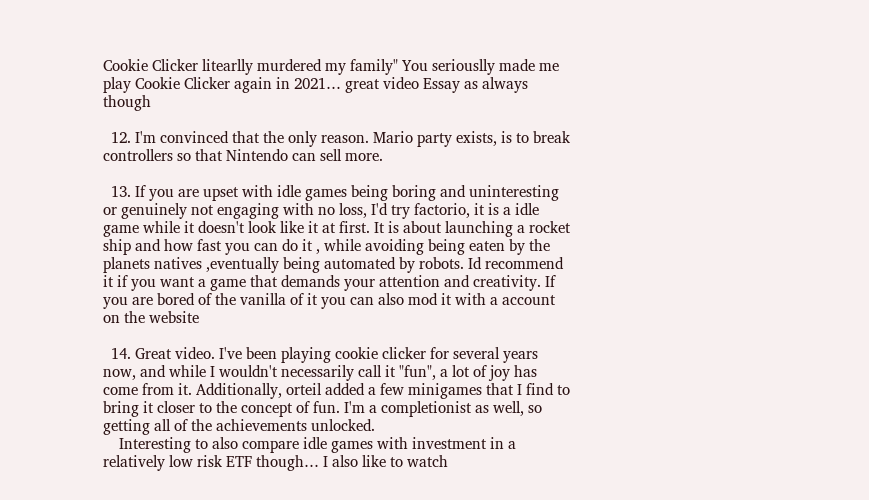Cookie Clicker litearlly murdered my family" You seriouslly made me play Cookie Clicker again in 2021… great video Essay as always though

  12. I'm convinced that the only reason. Mario party exists, is to break controllers so that Nintendo can sell more.

  13. If you are upset with idle games being boring and uninteresting or genuinely not engaging with no loss, I'd try factorio, it is a idle game while it doesn't look like it at first. It is about launching a rocket ship and how fast you can do it , while avoiding being eaten by the planets natives ,eventually being automated by robots. Id recommend it if you want a game that demands your attention and creativity. If you are bored of the vanilla of it you can also mod it with a account on the website

  14. Great video. I've been playing cookie clicker for several years now, and while I wouldn't necessarily call it "fun", a lot of joy has come from it. Additionally, orteil added a few minigames that I find to bring it closer to the concept of fun. I'm a completionist as well, so getting all of the achievements unlocked.
    Interesting to also compare idle games with investment in a relatively low risk ETF though… I also like to watch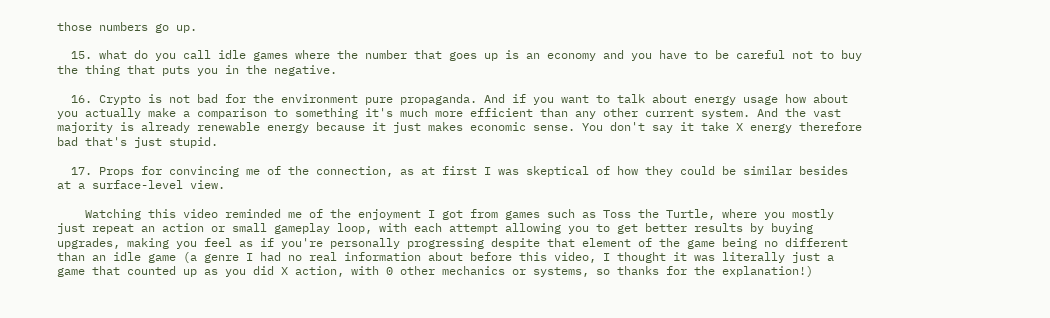those numbers go up.

  15. what do you call idle games where the number that goes up is an economy and you have to be careful not to buy the thing that puts you in the negative.

  16. Crypto is not bad for the environment pure propaganda. And if you want to talk about energy usage how about you actually make a comparison to something it's much more efficient than any other current system. And the vast majority is already renewable energy because it just makes economic sense. You don't say it take X energy therefore bad that's just stupid.

  17. Props for convincing me of the connection, as at first I was skeptical of how they could be similar besides at a surface-level view.

    Watching this video reminded me of the enjoyment I got from games such as Toss the Turtle, where you mostly just repeat an action or small gameplay loop, with each attempt allowing you to get better results by buying upgrades, making you feel as if you're personally progressing despite that element of the game being no different than an idle game (a genre I had no real information about before this video, I thought it was literally just a game that counted up as you did X action, with 0 other mechanics or systems, so thanks for the explanation!)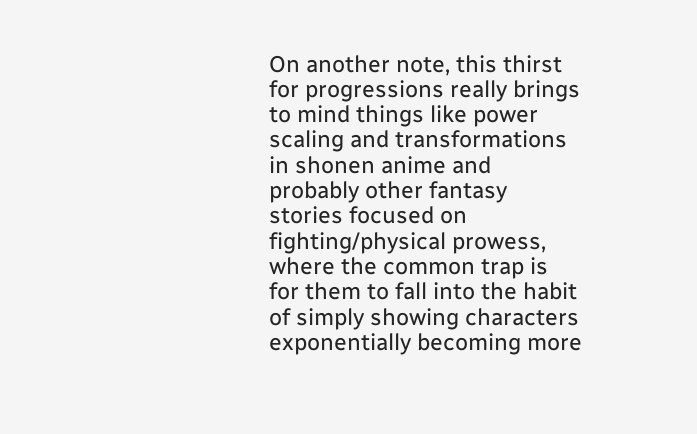On another note, this thirst for progressions really brings to mind things like power scaling and transformations in shonen anime and probably other fantasy stories focused on fighting/physical prowess, where the common trap is for them to fall into the habit of simply showing characters exponentially becoming more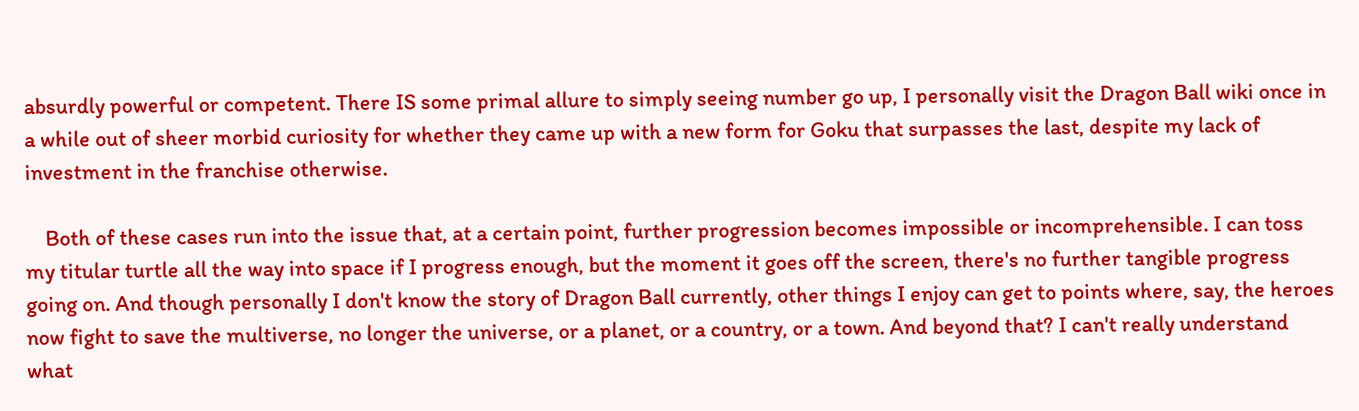absurdly powerful or competent. There IS some primal allure to simply seeing number go up, I personally visit the Dragon Ball wiki once in a while out of sheer morbid curiosity for whether they came up with a new form for Goku that surpasses the last, despite my lack of investment in the franchise otherwise.

    Both of these cases run into the issue that, at a certain point, further progression becomes impossible or incomprehensible. I can toss my titular turtle all the way into space if I progress enough, but the moment it goes off the screen, there's no further tangible progress going on. And though personally I don't know the story of Dragon Ball currently, other things I enjoy can get to points where, say, the heroes now fight to save the multiverse, no longer the universe, or a planet, or a country, or a town. And beyond that? I can't really understand what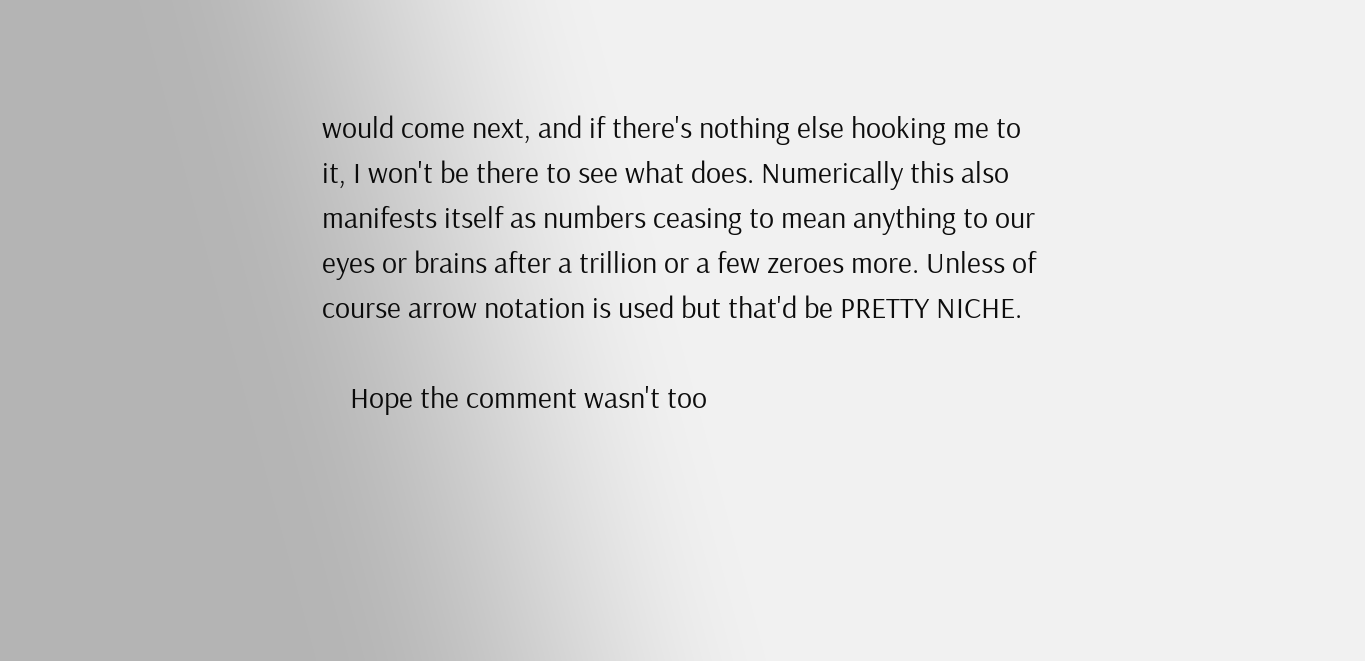would come next, and if there's nothing else hooking me to it, I won't be there to see what does. Numerically this also manifests itself as numbers ceasing to mean anything to our eyes or brains after a trillion or a few zeroes more. Unless of course arrow notation is used but that'd be PRETTY NICHE.

    Hope the comment wasn't too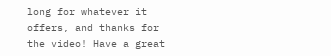long for whatever it offers, and thanks for the video! Have a great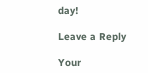day!

Leave a Reply

Your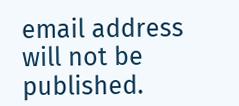email address will not be published.